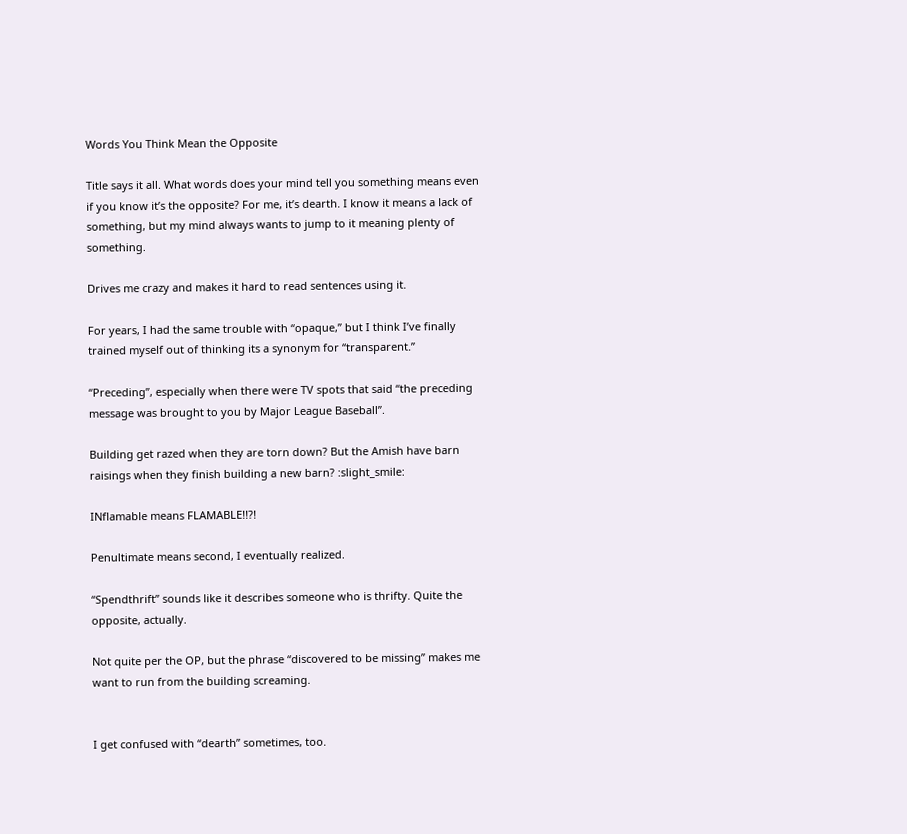Words You Think Mean the Opposite

Title says it all. What words does your mind tell you something means even if you know it’s the opposite? For me, it’s dearth. I know it means a lack of something, but my mind always wants to jump to it meaning plenty of something.

Drives me crazy and makes it hard to read sentences using it.

For years, I had the same trouble with “opaque,” but I think I’ve finally trained myself out of thinking its a synonym for “transparent.”

“Preceding”, especially when there were TV spots that said “the preceding message was brought to you by Major League Baseball”.

Building get razed when they are torn down? But the Amish have barn raisings when they finish building a new barn? :slight_smile:

INflamable means FLAMABLE!!?!

Penultimate means second, I eventually realized.

“Spendthrift” sounds like it describes someone who is thrifty. Quite the opposite, actually.

Not quite per the OP, but the phrase “discovered to be missing” makes me want to run from the building screaming.


I get confused with “dearth” sometimes, too.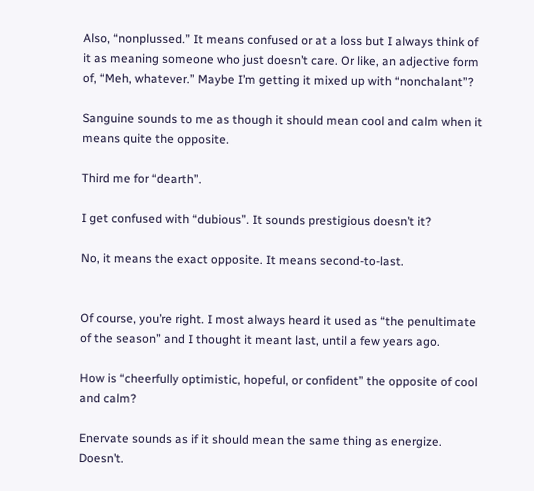Also, “nonplussed.” It means confused or at a loss but I always think of it as meaning someone who just doesn’t care. Or like, an adjective form of, “Meh, whatever.” Maybe I’m getting it mixed up with “nonchalant”?

Sanguine sounds to me as though it should mean cool and calm when it means quite the opposite.

Third me for “dearth”.

I get confused with “dubious”. It sounds prestigious doesn’t it?

No, it means the exact opposite. It means second-to-last.


Of course, you’re right. I most always heard it used as “the penultimate of the season” and I thought it meant last, until a few years ago.

How is “cheerfully optimistic, hopeful, or confident” the opposite of cool and calm?

Enervate sounds as if it should mean the same thing as energize. Doesn’t.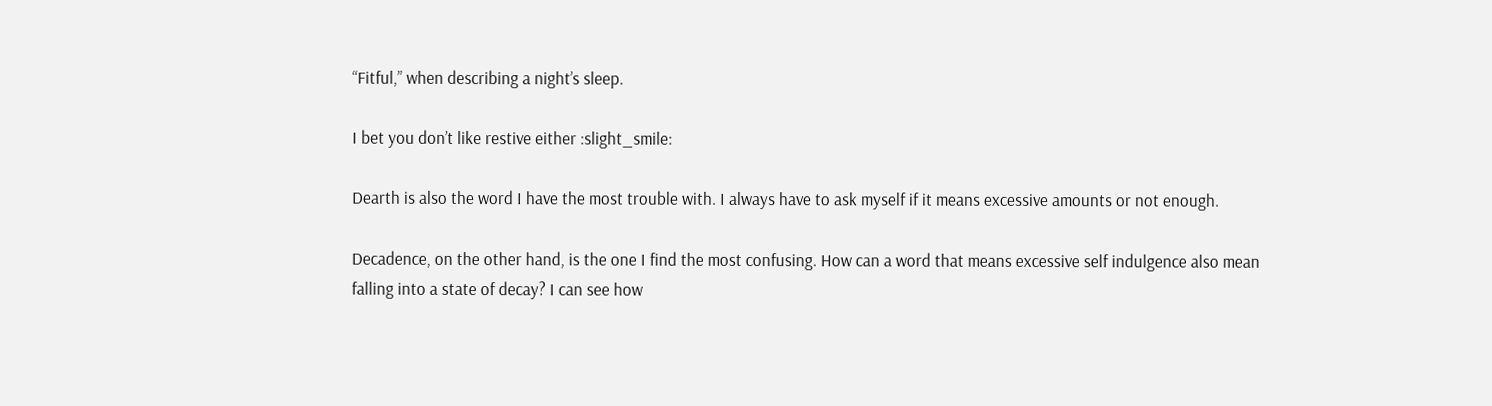“Fitful,” when describing a night’s sleep.

I bet you don’t like restive either :slight_smile:

Dearth is also the word I have the most trouble with. I always have to ask myself if it means excessive amounts or not enough.

Decadence, on the other hand, is the one I find the most confusing. How can a word that means excessive self indulgence also mean falling into a state of decay? I can see how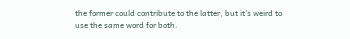the former could contribute to the latter, but it’s weird to use the same word for both.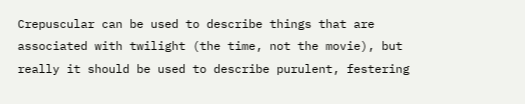Crepuscular can be used to describe things that are associated with twilight (the time, not the movie), but really it should be used to describe purulent, festering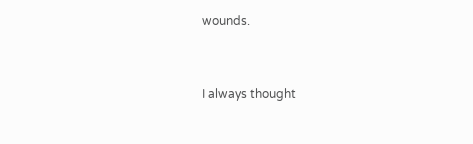wounds.


I always thought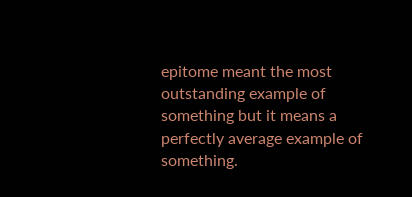epitome meant the most outstanding example of something but it means a perfectly average example of something.